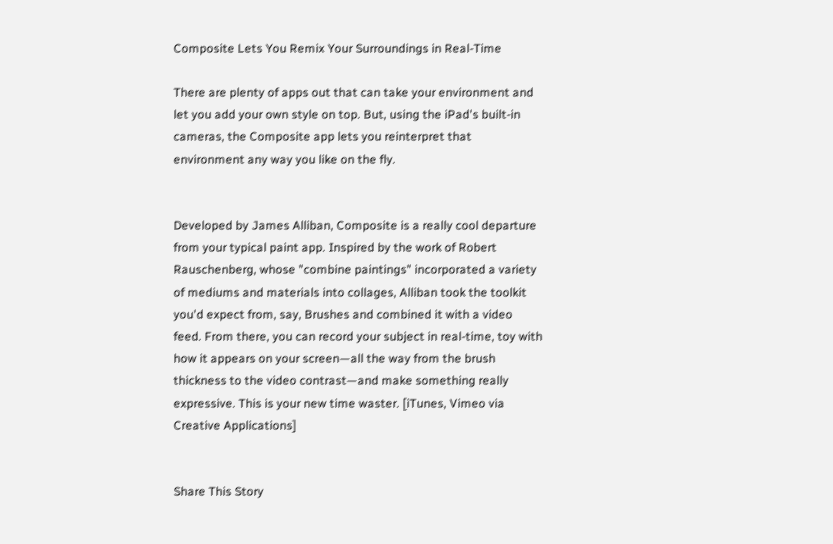Composite Lets You Remix Your Surroundings in Real-Time

There are plenty of apps out that can take your environment and let you add your own style on top. But, using the iPad's built-in cameras, the Composite app lets you reinterpret that environment any way you like on the fly.


Developed by James Alliban, Composite is a really cool departure from your typical paint app. Inspired by the work of Robert Rauschenberg, whose "combine paintings" incorporated a variety of mediums and materials into collages, Alliban took the toolkit you'd expect from, say, Brushes and combined it with a video feed. From there, you can record your subject in real-time, toy with how it appears on your screen—all the way from the brush thickness to the video contrast—and make something really expressive. This is your new time waster. [iTunes, Vimeo via Creative Applications]


Share This Story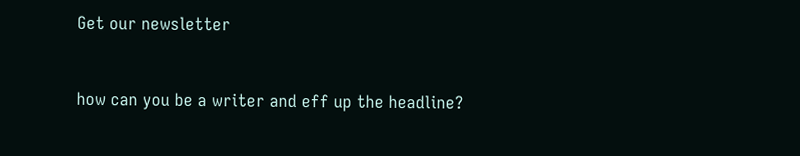Get our newsletter



how can you be a writer and eff up the headline?